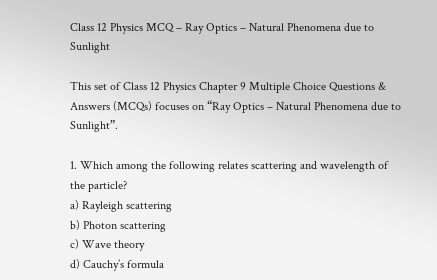Class 12 Physics MCQ – Ray Optics – Natural Phenomena due to Sunlight

This set of Class 12 Physics Chapter 9 Multiple Choice Questions & Answers (MCQs) focuses on “Ray Optics – Natural Phenomena due to Sunlight”.

1. Which among the following relates scattering and wavelength of the particle?
a) Rayleigh scattering
b) Photon scattering
c) Wave theory
d) Cauchy’s formula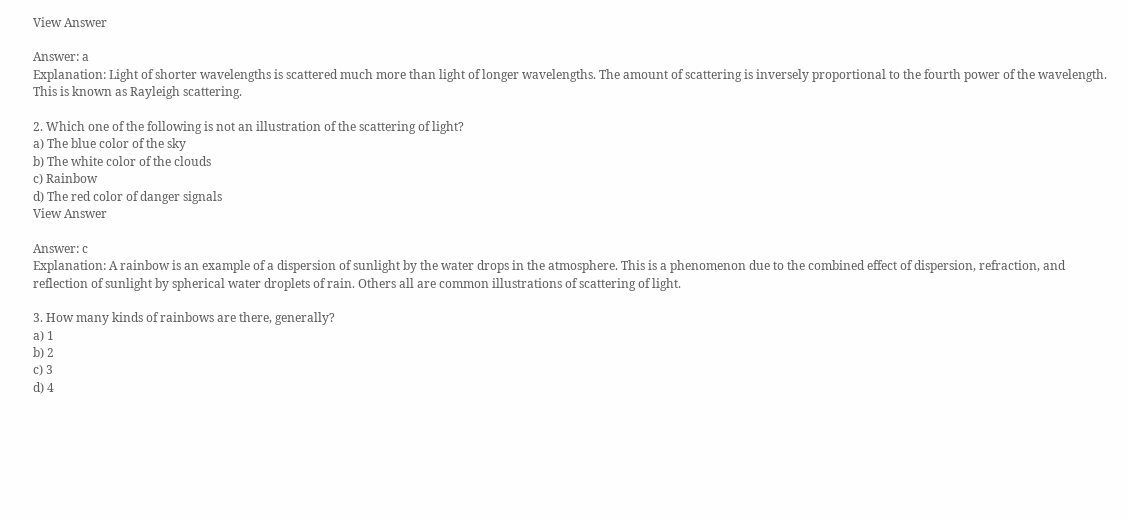View Answer

Answer: a
Explanation: Light of shorter wavelengths is scattered much more than light of longer wavelengths. The amount of scattering is inversely proportional to the fourth power of the wavelength. This is known as Rayleigh scattering.

2. Which one of the following is not an illustration of the scattering of light?
a) The blue color of the sky
b) The white color of the clouds
c) Rainbow
d) The red color of danger signals
View Answer

Answer: c
Explanation: A rainbow is an example of a dispersion of sunlight by the water drops in the atmosphere. This is a phenomenon due to the combined effect of dispersion, refraction, and reflection of sunlight by spherical water droplets of rain. Others all are common illustrations of scattering of light.

3. How many kinds of rainbows are there, generally?
a) 1
b) 2
c) 3
d) 4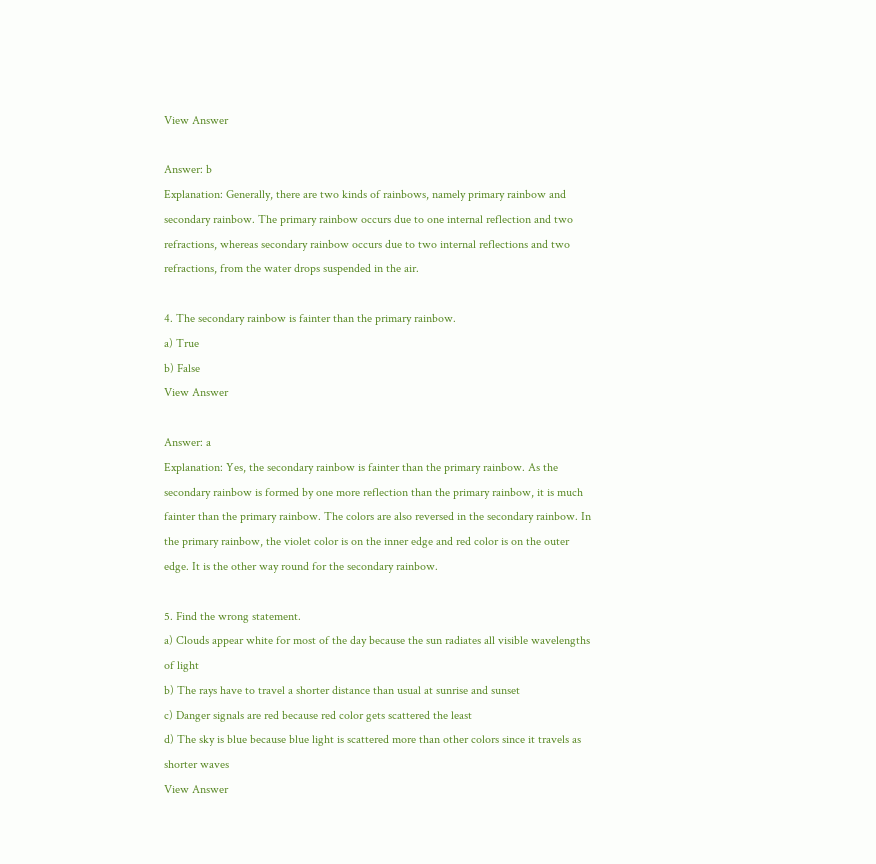View Answer

Answer: b
Explanation: Generally, there are two kinds of rainbows, namely primary rainbow and secondary rainbow. The primary rainbow occurs due to one internal reflection and two refractions, whereas secondary rainbow occurs due to two internal reflections and two refractions, from the water drops suspended in the air.

4. The secondary rainbow is fainter than the primary rainbow.
a) True
b) False
View Answer

Answer: a
Explanation: Yes, the secondary rainbow is fainter than the primary rainbow. As the secondary rainbow is formed by one more reflection than the primary rainbow, it is much fainter than the primary rainbow. The colors are also reversed in the secondary rainbow. In the primary rainbow, the violet color is on the inner edge and red color is on the outer edge. It is the other way round for the secondary rainbow.

5. Find the wrong statement.
a) Clouds appear white for most of the day because the sun radiates all visible wavelengths of light
b) The rays have to travel a shorter distance than usual at sunrise and sunset
c) Danger signals are red because red color gets scattered the least
d) The sky is blue because blue light is scattered more than other colors since it travels as shorter waves
View Answer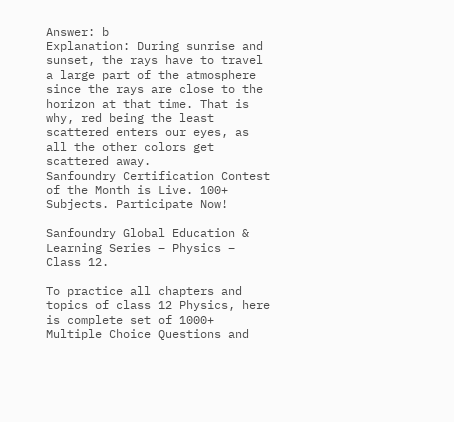Answer: b
Explanation: During sunrise and sunset, the rays have to travel a large part of the atmosphere since the rays are close to the horizon at that time. That is why, red being the least scattered enters our eyes, as all the other colors get scattered away.
Sanfoundry Certification Contest of the Month is Live. 100+ Subjects. Participate Now!

Sanfoundry Global Education & Learning Series – Physics – Class 12.

To practice all chapters and topics of class 12 Physics, here is complete set of 1000+ Multiple Choice Questions and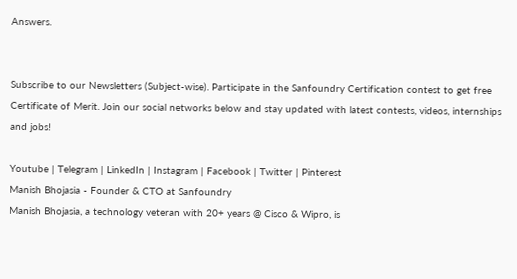Answers.


Subscribe to our Newsletters (Subject-wise). Participate in the Sanfoundry Certification contest to get free Certificate of Merit. Join our social networks below and stay updated with latest contests, videos, internships and jobs!

Youtube | Telegram | LinkedIn | Instagram | Facebook | Twitter | Pinterest
Manish Bhojasia - Founder & CTO at Sanfoundry
Manish Bhojasia, a technology veteran with 20+ years @ Cisco & Wipro, is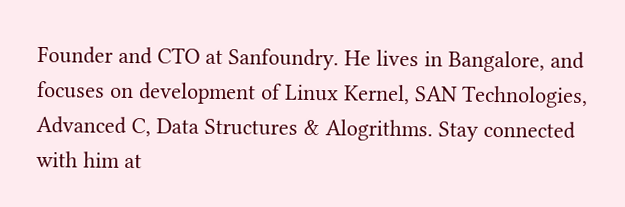Founder and CTO at Sanfoundry. He lives in Bangalore, and focuses on development of Linux Kernel, SAN Technologies, Advanced C, Data Structures & Alogrithms. Stay connected with him at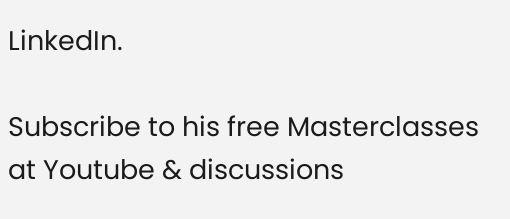LinkedIn.

Subscribe to his free Masterclasses at Youtube & discussions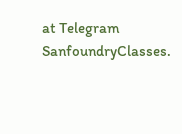at Telegram SanfoundryClasses.